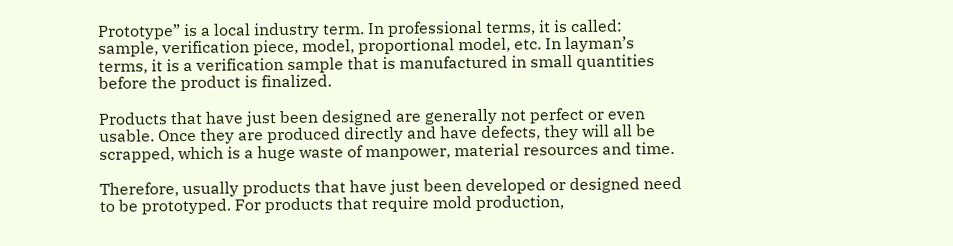Prototype” is a local industry term. In professional terms, it is called: sample, verification piece, model, proportional model, etc. In layman’s terms, it is a verification sample that is manufactured in small quantities before the product is finalized.

Products that have just been designed are generally not perfect or even usable. Once they are produced directly and have defects, they will all be scrapped, which is a huge waste of manpower, material resources and time.

Therefore, usually products that have just been developed or designed need to be prototyped. For products that require mold production,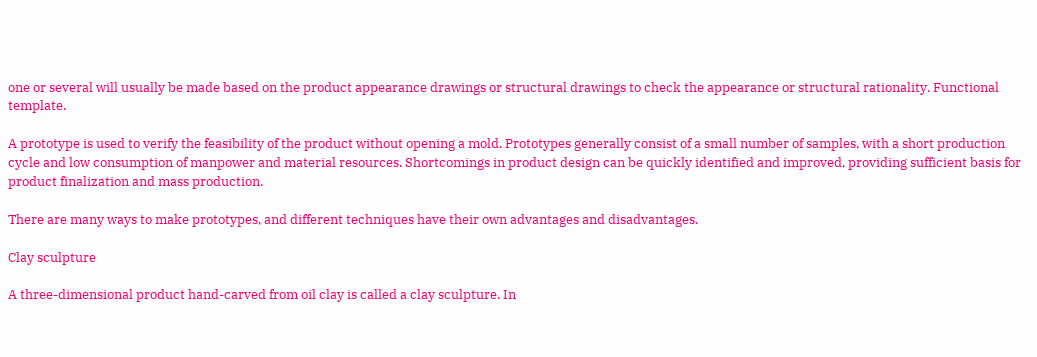one or several will usually be made based on the product appearance drawings or structural drawings to check the appearance or structural rationality. Functional template.

A prototype is used to verify the feasibility of the product without opening a mold. Prototypes generally consist of a small number of samples, with a short production cycle and low consumption of manpower and material resources. Shortcomings in product design can be quickly identified and improved, providing sufficient basis for product finalization and mass production.

There are many ways to make prototypes, and different techniques have their own advantages and disadvantages.

Clay sculpture

A three-dimensional product hand-carved from oil clay is called a clay sculpture. In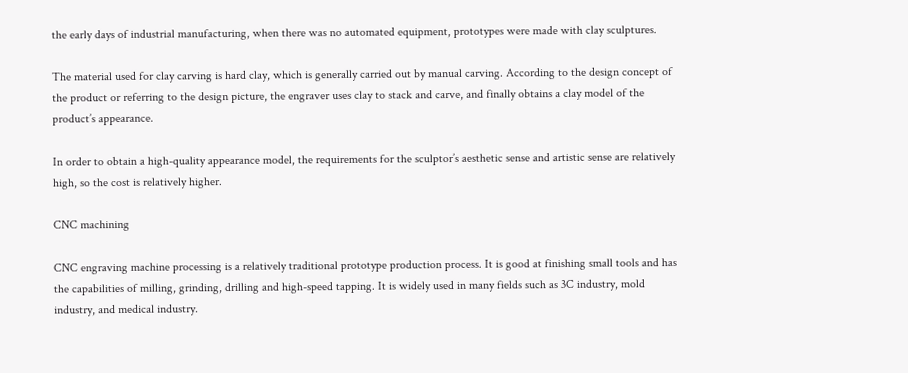the early days of industrial manufacturing, when there was no automated equipment, prototypes were made with clay sculptures.

The material used for clay carving is hard clay, which is generally carried out by manual carving. According to the design concept of the product or referring to the design picture, the engraver uses clay to stack and carve, and finally obtains a clay model of the product’s appearance.

In order to obtain a high-quality appearance model, the requirements for the sculptor’s aesthetic sense and artistic sense are relatively high, so the cost is relatively higher.

CNC machining

CNC engraving machine processing is a relatively traditional prototype production process. It is good at finishing small tools and has the capabilities of milling, grinding, drilling and high-speed tapping. It is widely used in many fields such as 3C industry, mold industry, and medical industry.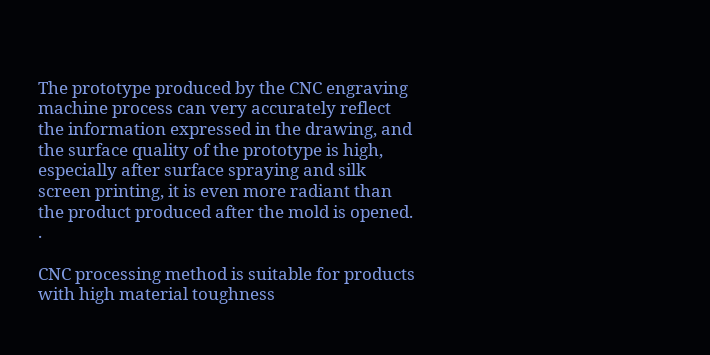The prototype produced by the CNC engraving machine process can very accurately reflect the information expressed in the drawing, and the surface quality of the prototype is high, especially after surface spraying and silk screen printing, it is even more radiant than the product produced after the mold is opened. .

CNC processing method is suitable for products with high material toughness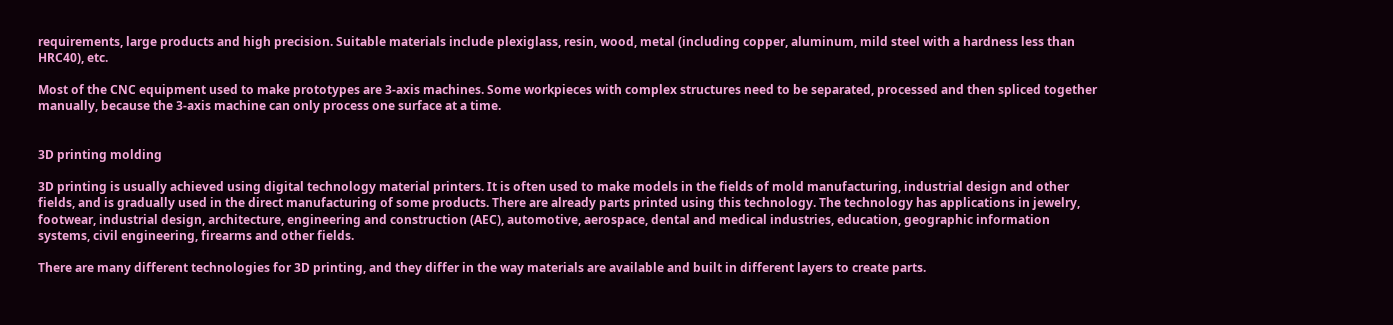requirements, large products and high precision. Suitable materials include plexiglass, resin, wood, metal (including copper, aluminum, mild steel with a hardness less than HRC40), etc.

Most of the CNC equipment used to make prototypes are 3-axis machines. Some workpieces with complex structures need to be separated, processed and then spliced together manually, because the 3-axis machine can only process one surface at a time.


3D printing molding

3D printing is usually achieved using digital technology material printers. It is often used to make models in the fields of mold manufacturing, industrial design and other fields, and is gradually used in the direct manufacturing of some products. There are already parts printed using this technology. The technology has applications in jewelry, footwear, industrial design, architecture, engineering and construction (AEC), automotive, aerospace, dental and medical industries, education, geographic information systems, civil engineering, firearms and other fields.

There are many different technologies for 3D printing, and they differ in the way materials are available and built in different layers to create parts.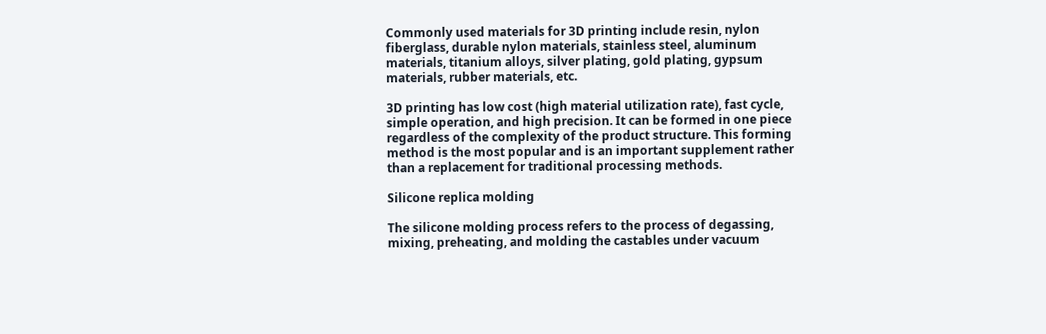Commonly used materials for 3D printing include resin, nylon fiberglass, durable nylon materials, stainless steel, aluminum materials, titanium alloys, silver plating, gold plating, gypsum materials, rubber materials, etc.

3D printing has low cost (high material utilization rate), fast cycle, simple operation, and high precision. It can be formed in one piece regardless of the complexity of the product structure. This forming method is the most popular and is an important supplement rather than a replacement for traditional processing methods.

Silicone replica molding

The silicone molding process refers to the process of degassing, mixing, preheating, and molding the castables under vacuum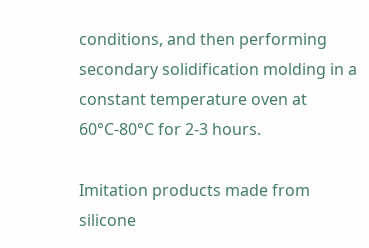conditions, and then performing secondary solidification molding in a constant temperature oven at 60°C-80°C for 2-3 hours.

Imitation products made from silicone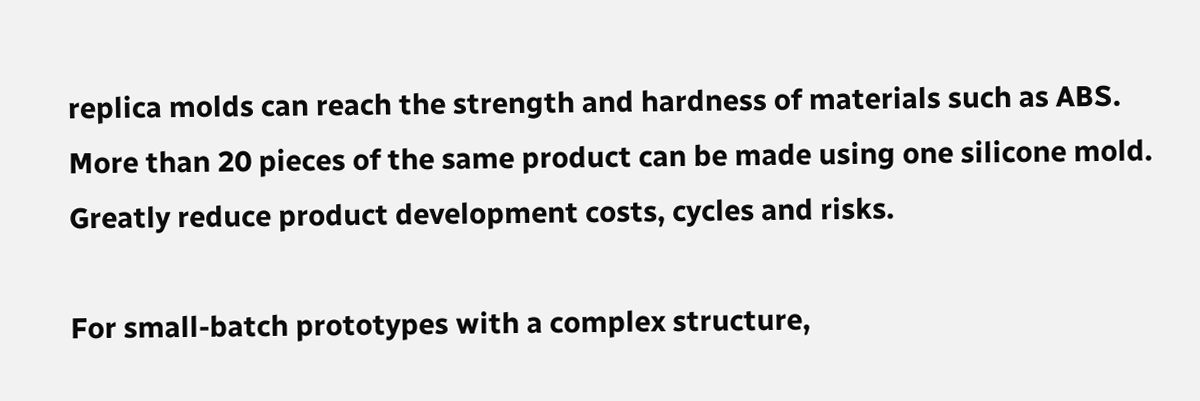replica molds can reach the strength and hardness of materials such as ABS. More than 20 pieces of the same product can be made using one silicone mold. Greatly reduce product development costs, cycles and risks.

For small-batch prototypes with a complex structure,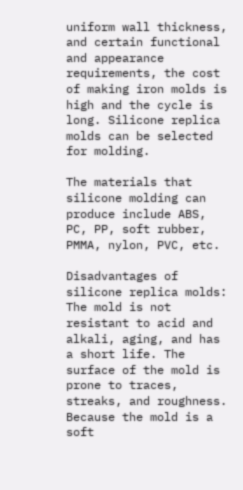uniform wall thickness, and certain functional and appearance requirements, the cost of making iron molds is high and the cycle is long. Silicone replica molds can be selected for molding.

The materials that silicone molding can produce include ABS, PC, PP, soft rubber, PMMA, nylon, PVC, etc.

Disadvantages of silicone replica molds: The mold is not resistant to acid and alkali, aging, and has a short life. The surface of the mold is prone to traces, streaks, and roughness. Because the mold is a soft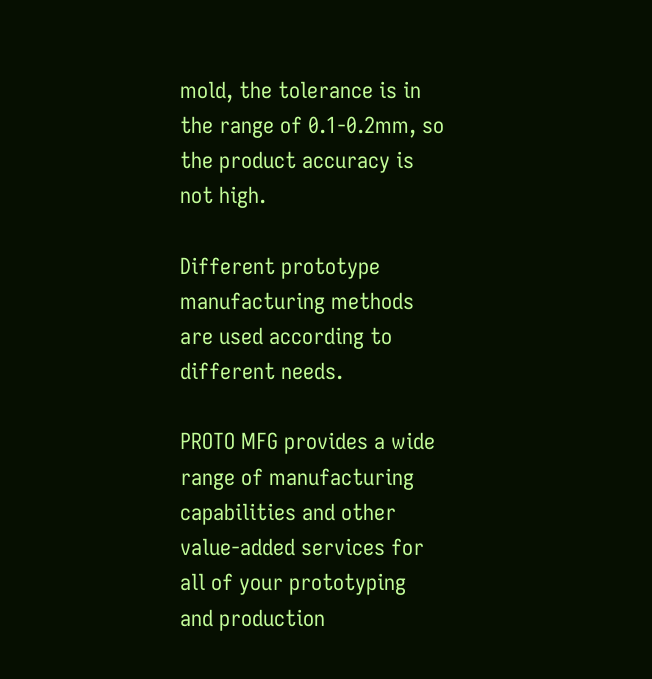mold, the tolerance is in the range of 0.1-0.2mm, so the product accuracy is not high.

Different prototype manufacturing methods are used according to different needs.

PROTO MFG provides a wide range of manufacturing capabilities and other value-added services for all of your prototyping and production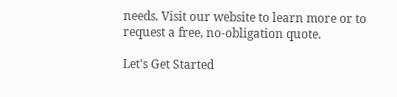needs. Visit our website to learn more or to request a free, no-obligation quote.

Let's Get Started